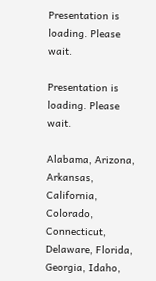Presentation is loading. Please wait.

Presentation is loading. Please wait.

Alabama, Arizona, Arkansas, California, Colorado, Connecticut, Delaware, Florida, Georgia, Idaho,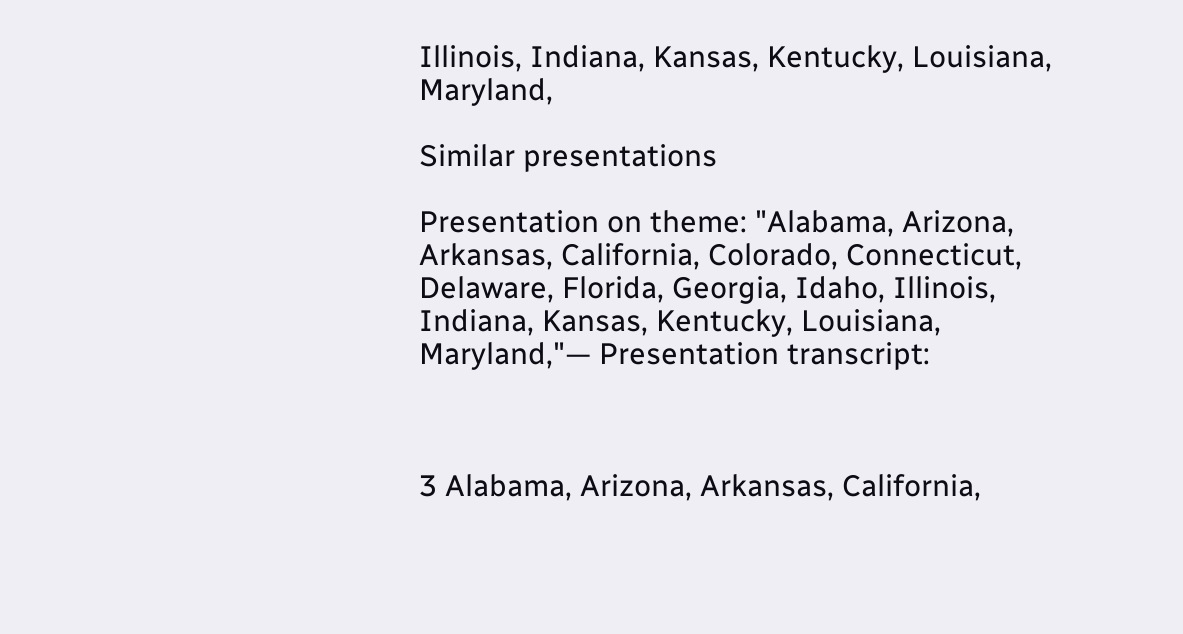Illinois, Indiana, Kansas, Kentucky, Louisiana, Maryland,

Similar presentations

Presentation on theme: "Alabama, Arizona, Arkansas, California, Colorado, Connecticut, Delaware, Florida, Georgia, Idaho, Illinois, Indiana, Kansas, Kentucky, Louisiana, Maryland,"— Presentation transcript:



3 Alabama, Arizona, Arkansas, California,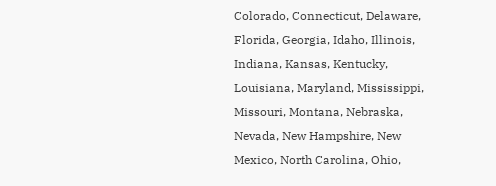Colorado, Connecticut, Delaware, Florida, Georgia, Idaho, Illinois, Indiana, Kansas, Kentucky, Louisiana, Maryland, Mississippi, Missouri, Montana, Nebraska, Nevada, New Hampshire, New Mexico, North Carolina, Ohio,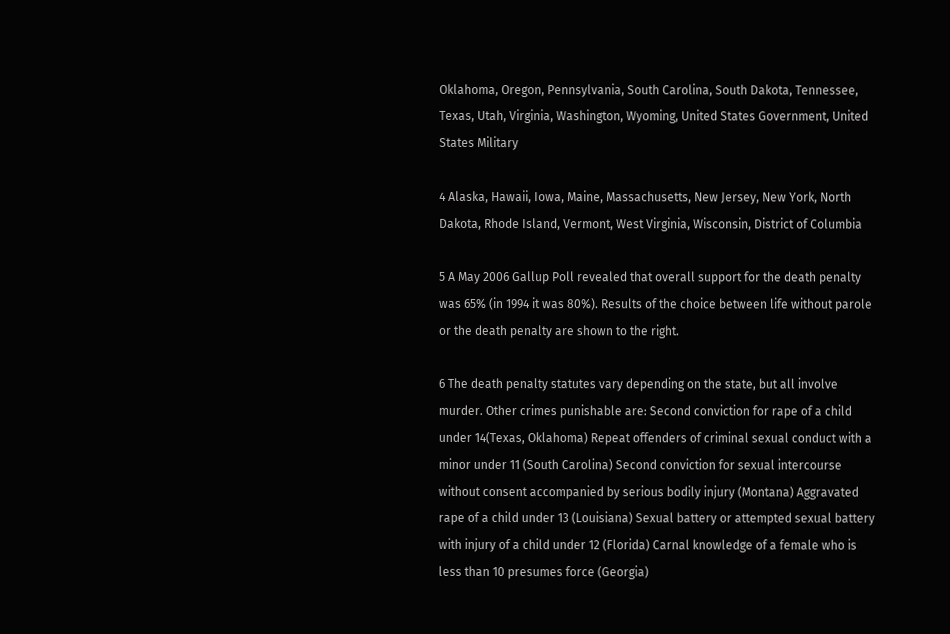Oklahoma, Oregon, Pennsylvania, South Carolina, South Dakota, Tennessee, Texas, Utah, Virginia, Washington, Wyoming, United States Government, United States Military

4 Alaska, Hawaii, Iowa, Maine, Massachusetts, New Jersey, New York, North Dakota, Rhode Island, Vermont, West Virginia, Wisconsin, District of Columbia

5 A May 2006 Gallup Poll revealed that overall support for the death penalty was 65% (in 1994 it was 80%). Results of the choice between life without parole or the death penalty are shown to the right.

6 The death penalty statutes vary depending on the state, but all involve murder. Other crimes punishable are: Second conviction for rape of a child under 14(Texas, Oklahoma) Repeat offenders of criminal sexual conduct with a minor under 11 (South Carolina) Second conviction for sexual intercourse without consent accompanied by serious bodily injury (Montana) Aggravated rape of a child under 13 (Louisiana) Sexual battery or attempted sexual battery with injury of a child under 12 (Florida) Carnal knowledge of a female who is less than 10 presumes force (Georgia)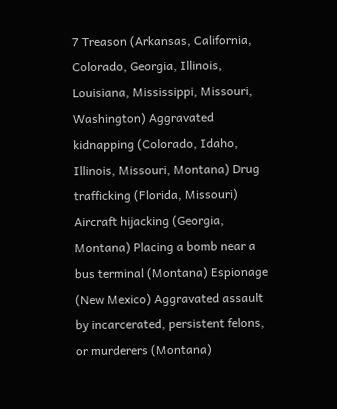7 Treason (Arkansas, California, Colorado, Georgia, Illinois, Louisiana, Mississippi, Missouri, Washington) Aggravated kidnapping (Colorado, Idaho, Illinois, Missouri, Montana) Drug trafficking (Florida, Missouri) Aircraft hijacking (Georgia, Montana) Placing a bomb near a bus terminal (Montana) Espionage (New Mexico) Aggravated assault by incarcerated, persistent felons, or murderers (Montana)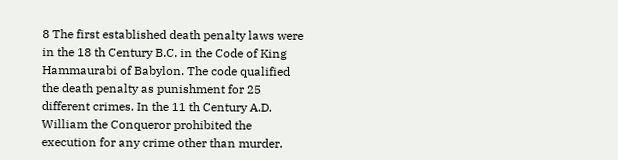8 The first established death penalty laws were in the 18 th Century B.C. in the Code of King Hammaurabi of Babylon. The code qualified the death penalty as punishment for 25 different crimes. In the 11 th Century A.D. William the Conqueror prohibited the execution for any crime other than murder.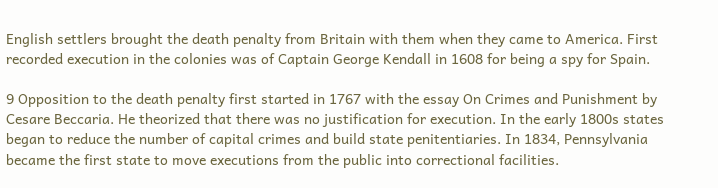English settlers brought the death penalty from Britain with them when they came to America. First recorded execution in the colonies was of Captain George Kendall in 1608 for being a spy for Spain.

9 Opposition to the death penalty first started in 1767 with the essay On Crimes and Punishment by Cesare Beccaria. He theorized that there was no justification for execution. In the early 1800s states began to reduce the number of capital crimes and build state penitentiaries. In 1834, Pennsylvania became the first state to move executions from the public into correctional facilities.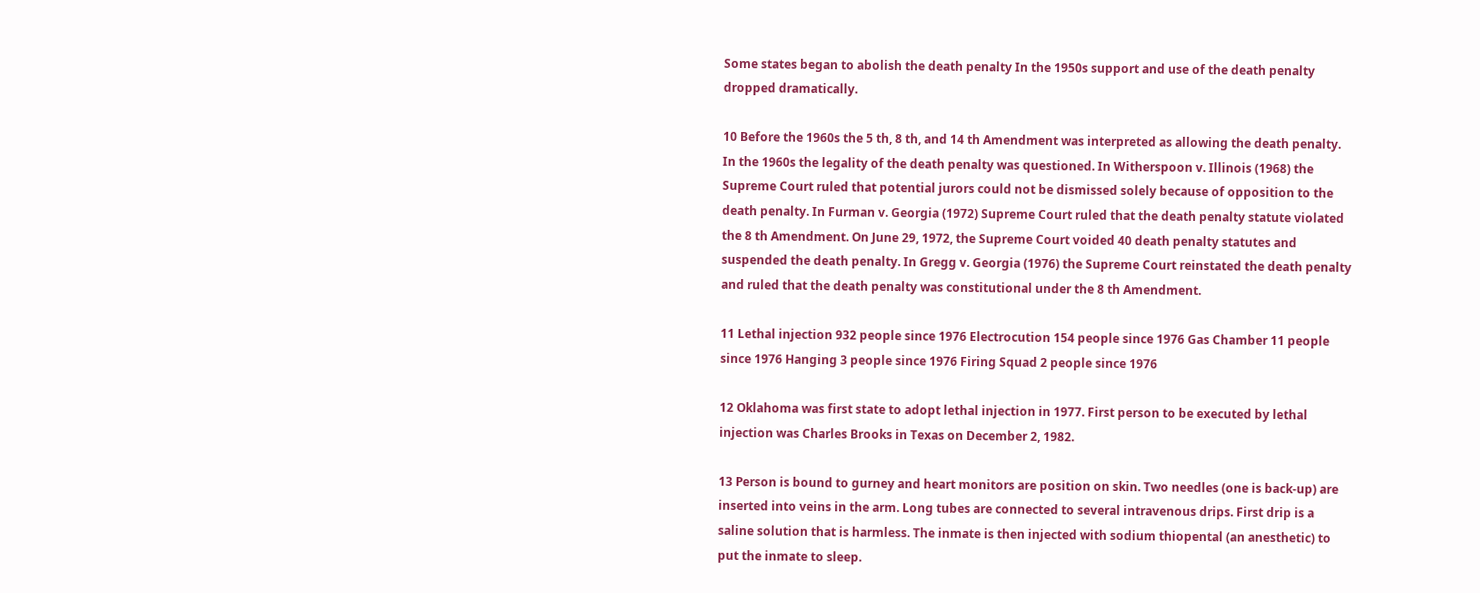Some states began to abolish the death penalty In the 1950s support and use of the death penalty dropped dramatically.

10 Before the 1960s the 5 th, 8 th, and 14 th Amendment was interpreted as allowing the death penalty. In the 1960s the legality of the death penalty was questioned. In Witherspoon v. Illinois (1968) the Supreme Court ruled that potential jurors could not be dismissed solely because of opposition to the death penalty. In Furman v. Georgia (1972) Supreme Court ruled that the death penalty statute violated the 8 th Amendment. On June 29, 1972, the Supreme Court voided 40 death penalty statutes and suspended the death penalty. In Gregg v. Georgia (1976) the Supreme Court reinstated the death penalty and ruled that the death penalty was constitutional under the 8 th Amendment.

11 Lethal injection 932 people since 1976 Electrocution 154 people since 1976 Gas Chamber 11 people since 1976 Hanging 3 people since 1976 Firing Squad 2 people since 1976

12 Oklahoma was first state to adopt lethal injection in 1977. First person to be executed by lethal injection was Charles Brooks in Texas on December 2, 1982.

13 Person is bound to gurney and heart monitors are position on skin. Two needles (one is back-up) are inserted into veins in the arm. Long tubes are connected to several intravenous drips. First drip is a saline solution that is harmless. The inmate is then injected with sodium thiopental (an anesthetic) to put the inmate to sleep.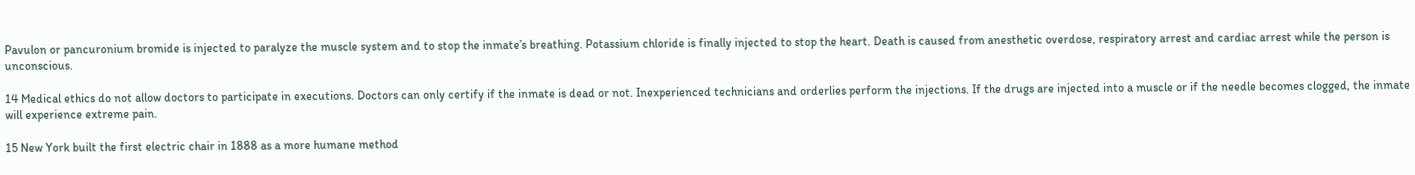Pavulon or pancuronium bromide is injected to paralyze the muscle system and to stop the inmate’s breathing. Potassium chloride is finally injected to stop the heart. Death is caused from anesthetic overdose, respiratory arrest and cardiac arrest while the person is unconscious.

14 Medical ethics do not allow doctors to participate in executions. Doctors can only certify if the inmate is dead or not. Inexperienced technicians and orderlies perform the injections. If the drugs are injected into a muscle or if the needle becomes clogged, the inmate will experience extreme pain.

15 New York built the first electric chair in 1888 as a more humane method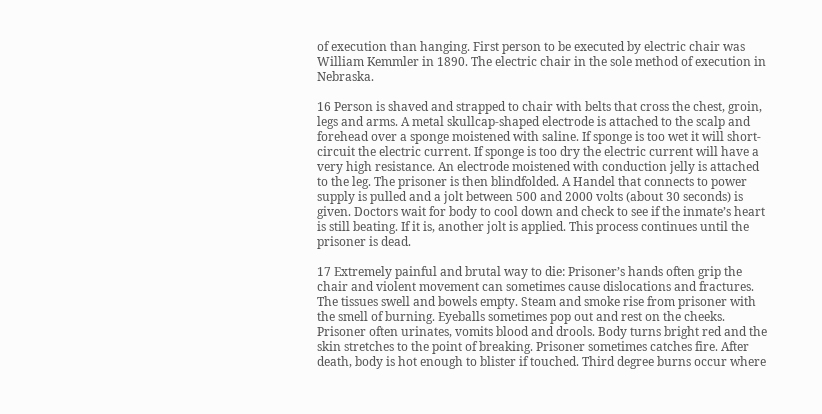of execution than hanging. First person to be executed by electric chair was William Kemmler in 1890. The electric chair in the sole method of execution in Nebraska.

16 Person is shaved and strapped to chair with belts that cross the chest, groin, legs and arms. A metal skullcap-shaped electrode is attached to the scalp and forehead over a sponge moistened with saline. If sponge is too wet it will short-circuit the electric current. If sponge is too dry the electric current will have a very high resistance. An electrode moistened with conduction jelly is attached to the leg. The prisoner is then blindfolded. A Handel that connects to power supply is pulled and a jolt between 500 and 2000 volts (about 30 seconds) is given. Doctors wait for body to cool down and check to see if the inmate’s heart is still beating. If it is, another jolt is applied. This process continues until the prisoner is dead.

17 Extremely painful and brutal way to die: Prisoner’s hands often grip the chair and violent movement can sometimes cause dislocations and fractures. The tissues swell and bowels empty. Steam and smoke rise from prisoner with the smell of burning. Eyeballs sometimes pop out and rest on the cheeks. Prisoner often urinates, vomits blood and drools. Body turns bright red and the skin stretches to the point of breaking. Prisoner sometimes catches fire. After death, body is hot enough to blister if touched. Third degree burns occur where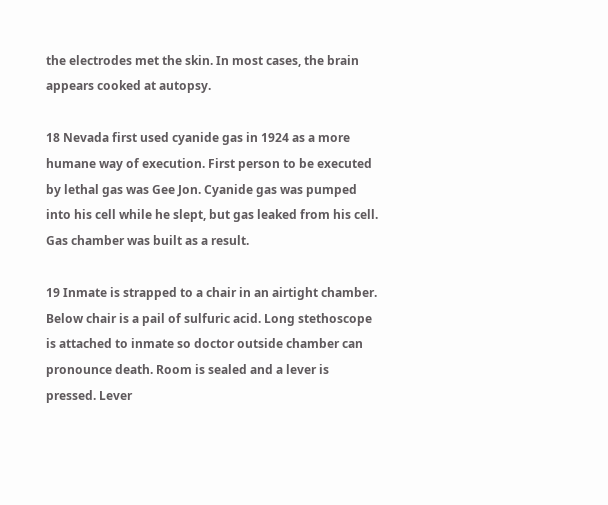the electrodes met the skin. In most cases, the brain appears cooked at autopsy.

18 Nevada first used cyanide gas in 1924 as a more humane way of execution. First person to be executed by lethal gas was Gee Jon. Cyanide gas was pumped into his cell while he slept, but gas leaked from his cell. Gas chamber was built as a result.

19 Inmate is strapped to a chair in an airtight chamber. Below chair is a pail of sulfuric acid. Long stethoscope is attached to inmate so doctor outside chamber can pronounce death. Room is sealed and a lever is pressed. Lever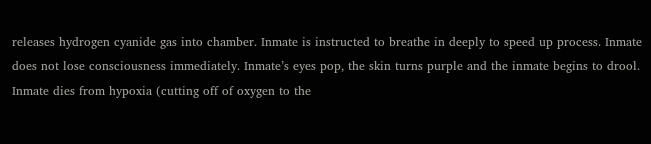releases hydrogen cyanide gas into chamber. Inmate is instructed to breathe in deeply to speed up process. Inmate does not lose consciousness immediately. Inmate’s eyes pop, the skin turns purple and the inmate begins to drool. Inmate dies from hypoxia (cutting off of oxygen to the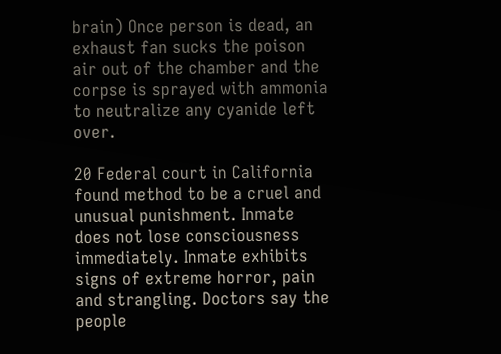brain) Once person is dead, an exhaust fan sucks the poison air out of the chamber and the corpse is sprayed with ammonia to neutralize any cyanide left over.

20 Federal court in California found method to be a cruel and unusual punishment. Inmate does not lose consciousness immediately. Inmate exhibits signs of extreme horror, pain and strangling. Doctors say the people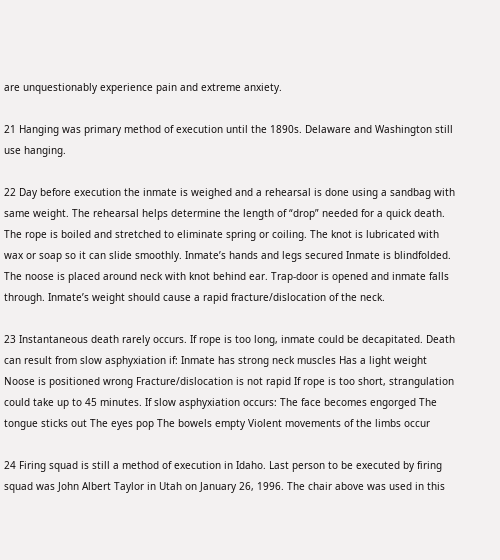are unquestionably experience pain and extreme anxiety.

21 Hanging was primary method of execution until the 1890s. Delaware and Washington still use hanging.

22 Day before execution the inmate is weighed and a rehearsal is done using a sandbag with same weight. The rehearsal helps determine the length of “drop” needed for a quick death. The rope is boiled and stretched to eliminate spring or coiling. The knot is lubricated with wax or soap so it can slide smoothly. Inmate’s hands and legs secured Inmate is blindfolded. The noose is placed around neck with knot behind ear. Trap-door is opened and inmate falls through. Inmate’s weight should cause a rapid fracture/dislocation of the neck.

23 Instantaneous death rarely occurs. If rope is too long, inmate could be decapitated. Death can result from slow asphyxiation if: Inmate has strong neck muscles Has a light weight Noose is positioned wrong Fracture/dislocation is not rapid If rope is too short, strangulation could take up to 45 minutes. If slow asphyxiation occurs: The face becomes engorged The tongue sticks out The eyes pop The bowels empty Violent movements of the limbs occur

24 Firing squad is still a method of execution in Idaho. Last person to be executed by firing squad was John Albert Taylor in Utah on January 26, 1996. The chair above was used in this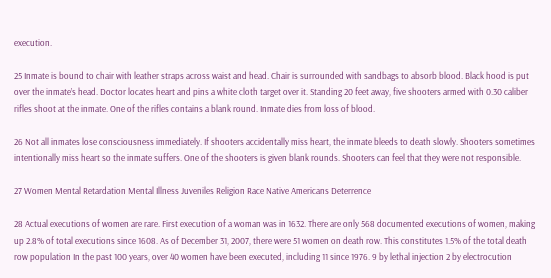execution.

25 Inmate is bound to chair with leather straps across waist and head. Chair is surrounded with sandbags to absorb blood. Black hood is put over the inmate’s head. Doctor locates heart and pins a white cloth target over it. Standing 20 feet away, five shooters armed with 0.30 caliber rifles shoot at the inmate. One of the rifles contains a blank round. Inmate dies from loss of blood.

26 Not all inmates lose consciousness immediately. If shooters accidentally miss heart, the inmate bleeds to death slowly. Shooters sometimes intentionally miss heart so the inmate suffers. One of the shooters is given blank rounds. Shooters can feel that they were not responsible.

27 Women Mental Retardation Mental Illness Juveniles Religion Race Native Americans Deterrence

28 Actual executions of women are rare. First execution of a woman was in 1632. There are only 568 documented executions of women, making up 2.8% of total executions since 1608. As of December 31, 2007, there were 51 women on death row. This constitutes 1.5% of the total death row population In the past 100 years, over 40 women have been executed, including 11 since 1976. 9 by lethal injection 2 by electrocution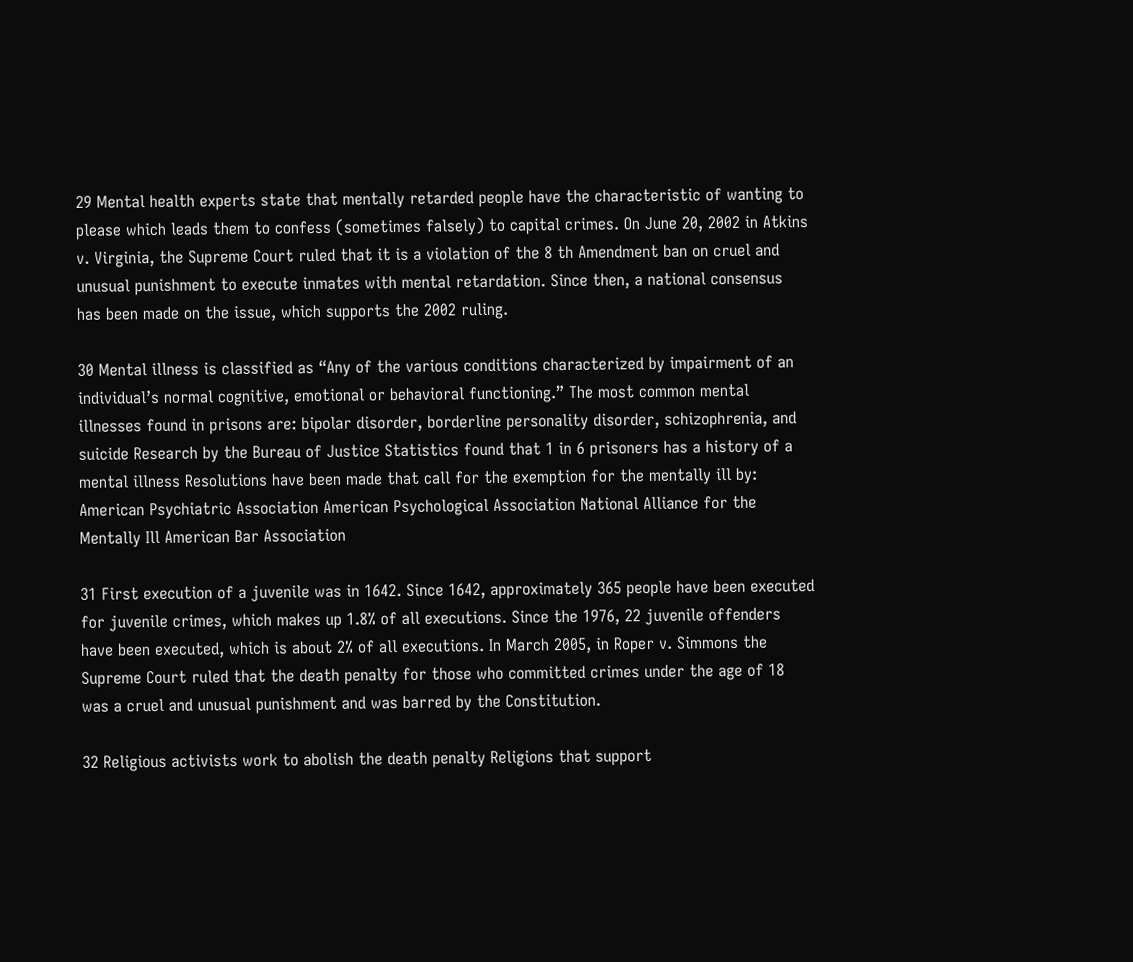29 Mental health experts state that mentally retarded people have the characteristic of wanting to please which leads them to confess (sometimes falsely) to capital crimes. On June 20, 2002 in Atkins v. Virginia, the Supreme Court ruled that it is a violation of the 8 th Amendment ban on cruel and unusual punishment to execute inmates with mental retardation. Since then, a national consensus has been made on the issue, which supports the 2002 ruling.

30 Mental illness is classified as “Any of the various conditions characterized by impairment of an individual’s normal cognitive, emotional or behavioral functioning.” The most common mental illnesses found in prisons are: bipolar disorder, borderline personality disorder, schizophrenia, and suicide Research by the Bureau of Justice Statistics found that 1 in 6 prisoners has a history of a mental illness Resolutions have been made that call for the exemption for the mentally ill by: American Psychiatric Association American Psychological Association National Alliance for the Mentally Ill American Bar Association

31 First execution of a juvenile was in 1642. Since 1642, approximately 365 people have been executed for juvenile crimes, which makes up 1.8% of all executions. Since the 1976, 22 juvenile offenders have been executed, which is about 2% of all executions. In March 2005, in Roper v. Simmons the Supreme Court ruled that the death penalty for those who committed crimes under the age of 18 was a cruel and unusual punishment and was barred by the Constitution.

32 Religious activists work to abolish the death penalty Religions that support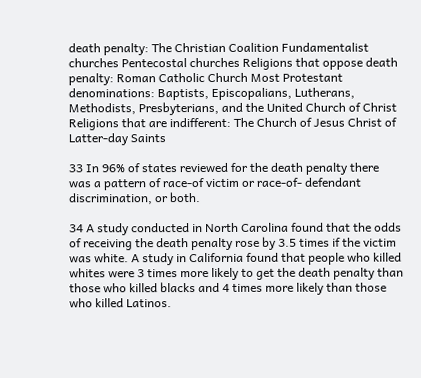death penalty: The Christian Coalition Fundamentalist churches Pentecostal churches Religions that oppose death penalty: Roman Catholic Church Most Protestant denominations: Baptists, Episcopalians, Lutherans, Methodists, Presbyterians, and the United Church of Christ Religions that are indifferent: The Church of Jesus Christ of Latter-day Saints

33 In 96% of states reviewed for the death penalty there was a pattern of race-of victim or race-of- defendant discrimination, or both.

34 A study conducted in North Carolina found that the odds of receiving the death penalty rose by 3.5 times if the victim was white. A study in California found that people who killed whites were 3 times more likely to get the death penalty than those who killed blacks and 4 times more likely than those who killed Latinos.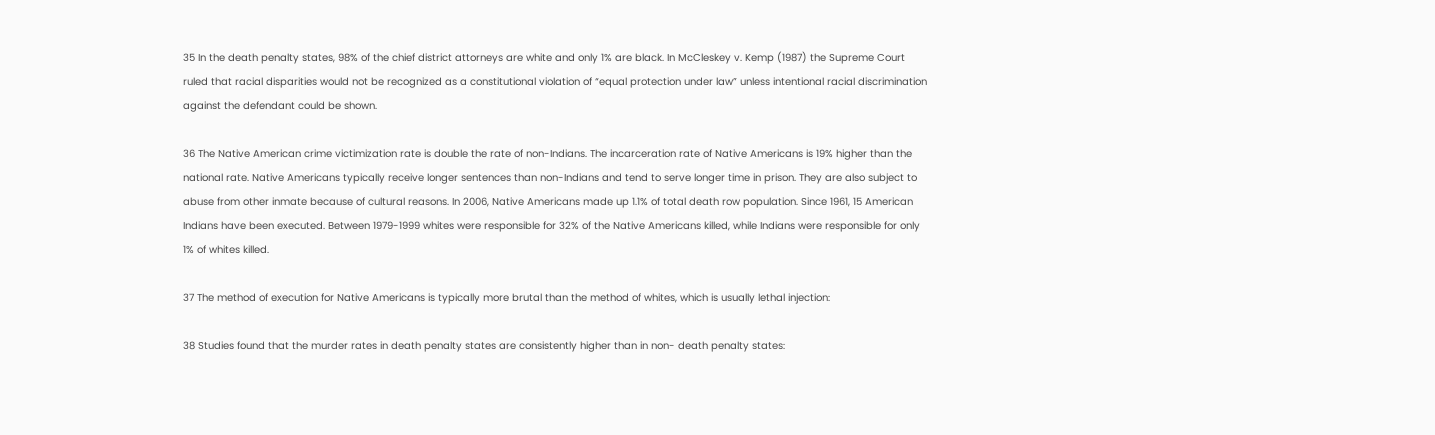35 In the death penalty states, 98% of the chief district attorneys are white and only 1% are black. In McCleskey v. Kemp (1987) the Supreme Court ruled that racial disparities would not be recognized as a constitutional violation of “equal protection under law” unless intentional racial discrimination against the defendant could be shown.

36 The Native American crime victimization rate is double the rate of non-Indians. The incarceration rate of Native Americans is 19% higher than the national rate. Native Americans typically receive longer sentences than non-Indians and tend to serve longer time in prison. They are also subject to abuse from other inmate because of cultural reasons. In 2006, Native Americans made up 1.1% of total death row population. Since 1961, 15 American Indians have been executed. Between 1979-1999 whites were responsible for 32% of the Native Americans killed, while Indians were responsible for only 1% of whites killed.

37 The method of execution for Native Americans is typically more brutal than the method of whites, which is usually lethal injection:

38 Studies found that the murder rates in death penalty states are consistently higher than in non- death penalty states: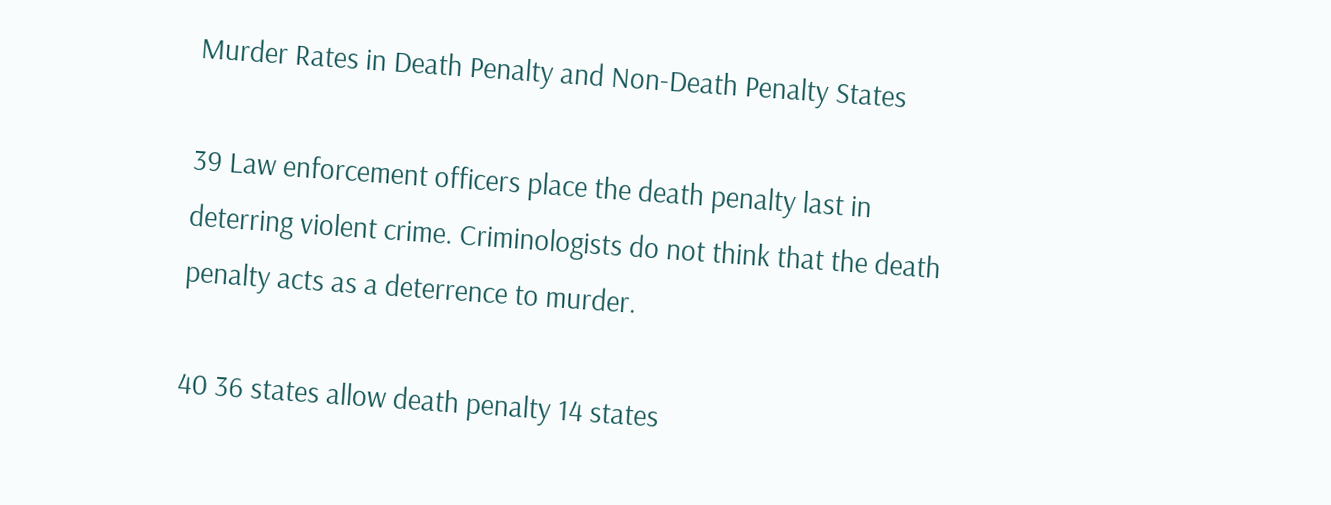Murder Rates in Death Penalty and Non-Death Penalty States

39 Law enforcement officers place the death penalty last in deterring violent crime. Criminologists do not think that the death penalty acts as a deterrence to murder.

40 36 states allow death penalty 14 states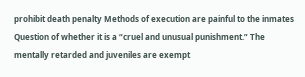prohibit death penalty Methods of execution are painful to the inmates Question of whether it is a “cruel and unusual punishment.” The mentally retarded and juveniles are exempt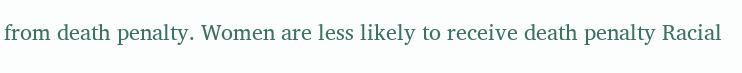from death penalty. Women are less likely to receive death penalty Racial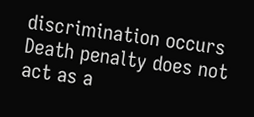discrimination occurs Death penalty does not act as a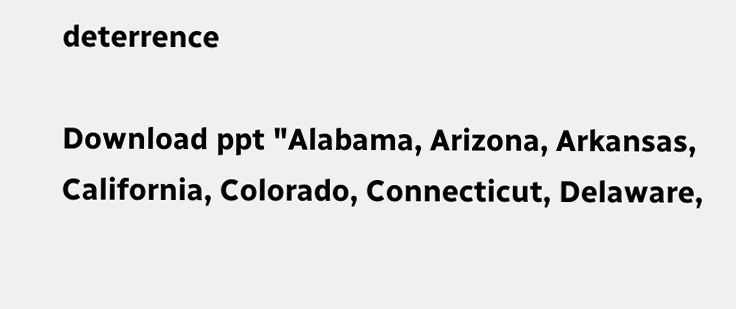deterrence

Download ppt "Alabama, Arizona, Arkansas, California, Colorado, Connecticut, Delaware,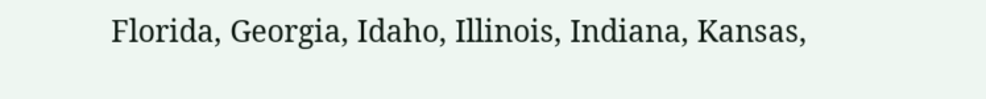Florida, Georgia, Idaho, Illinois, Indiana, Kansas,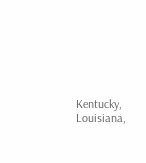Kentucky, Louisiana,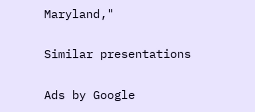Maryland,"

Similar presentations

Ads by Google